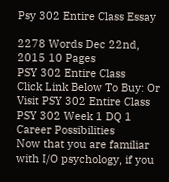Psy 302 Entire Class Essay

2278 Words Dec 22nd, 2015 10 Pages
PSY 302 Entire Class
Click Link Below To Buy: Or Visit PSY 302 Entire Class
PSY 302 Week 1 DQ 1 Career Possibilities
Now that you are familiar with I/O psychology, if you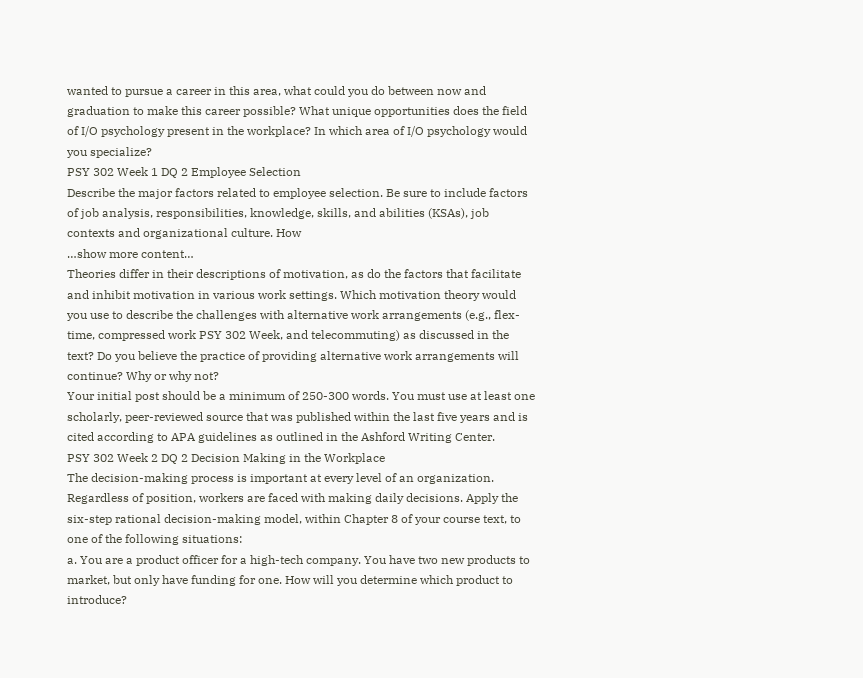wanted to pursue a career in this area, what could you do between now and graduation to make this career possible? What unique opportunities does the field of I/O psychology present in the workplace? In which area of I/O psychology would you specialize?
PSY 302 Week 1 DQ 2 Employee Selection
Describe the major factors related to employee selection. Be sure to include factors of job analysis, responsibilities, knowledge, skills, and abilities (KSAs), job contexts and organizational culture. How
…show more content…
Theories differ in their descriptions of motivation, as do the factors that facilitate and inhibit motivation in various work settings. Which motivation theory would you use to describe the challenges with alternative work arrangements (e.g., flex-time, compressed work PSY 302 Week, and telecommuting) as discussed in the text? Do you believe the practice of providing alternative work arrangements will continue? Why or why not?
Your initial post should be a minimum of 250-300 words. You must use at least one scholarly, peer-reviewed source that was published within the last five years and is cited according to APA guidelines as outlined in the Ashford Writing Center.
PSY 302 Week 2 DQ 2 Decision Making in the Workplace
The decision-making process is important at every level of an organization. Regardless of position, workers are faced with making daily decisions. Apply the six-step rational decision-making model, within Chapter 8 of your course text, to one of the following situations:
a. You are a product officer for a high-tech company. You have two new products to market, but only have funding for one. How will you determine which product to introduce?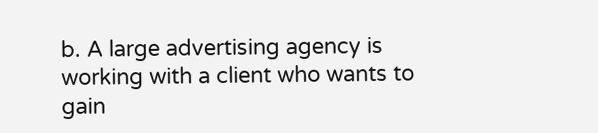b. A large advertising agency is working with a client who wants to gain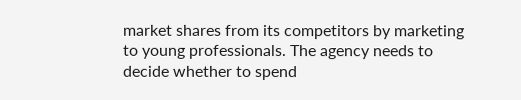market shares from its competitors by marketing to young professionals. The agency needs to decide whether to spend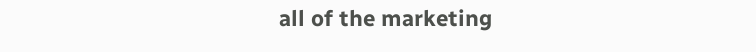all of the marketing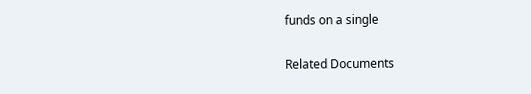funds on a single

Related Documents